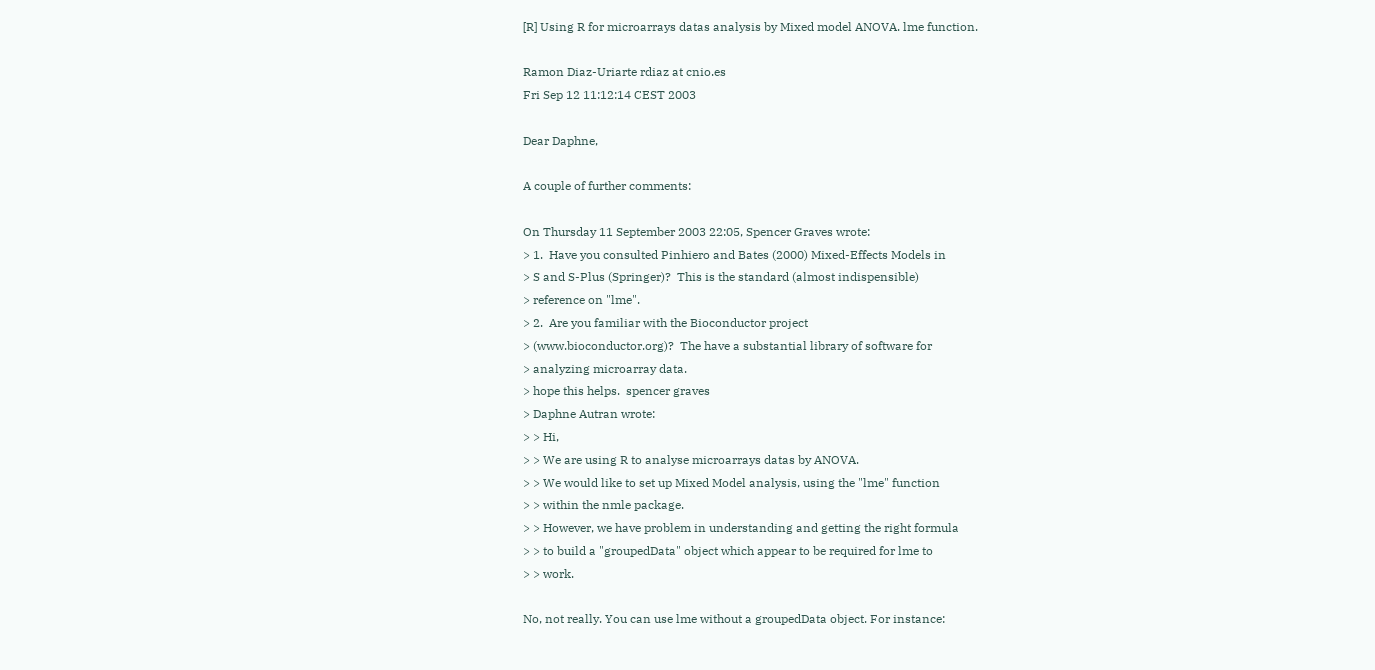[R] Using R for microarrays datas analysis by Mixed model ANOVA. lme function.

Ramon Diaz-Uriarte rdiaz at cnio.es
Fri Sep 12 11:12:14 CEST 2003

Dear Daphne,

A couple of further comments:

On Thursday 11 September 2003 22:05, Spencer Graves wrote:
> 1.  Have you consulted Pinhiero and Bates (2000) Mixed-Effects Models in
> S and S-Plus (Springer)?  This is the standard (almost indispensible)
> reference on "lme".
> 2.  Are you familiar with the Bioconductor project
> (www.bioconductor.org)?  The have a substantial library of software for
> analyzing microarray data.
> hope this helps.  spencer graves
> Daphne Autran wrote:
> > Hi,
> > We are using R to analyse microarrays datas by ANOVA.
> > We would like to set up Mixed Model analysis, using the "lme" function
> > within the nmle package.
> > However, we have problem in understanding and getting the right formula
> > to build a "groupedData" object which appear to be required for lme to
> > work.

No, not really. You can use lme without a groupedData object. For instance: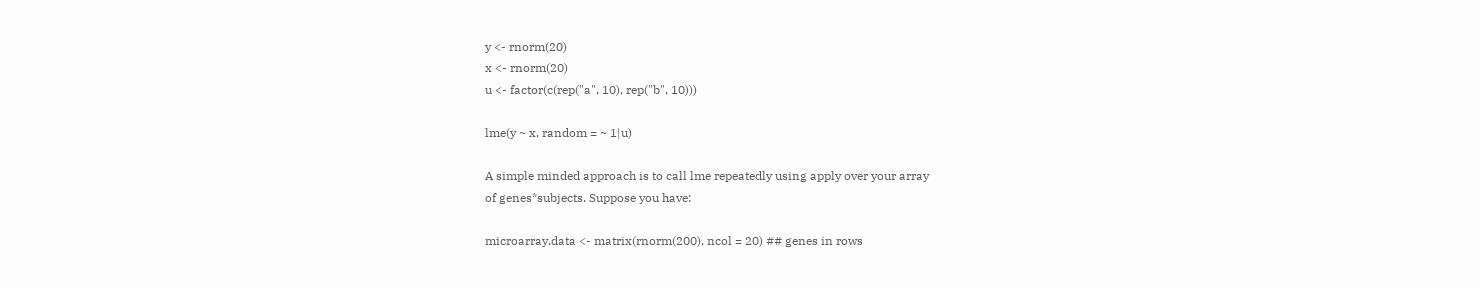y <- rnorm(20)
x <- rnorm(20)
u <- factor(c(rep("a", 10), rep("b", 10)))

lme(y ~ x, random = ~ 1|u)

A simple minded approach is to call lme repeatedly using apply over your array
of genes*subjects. Suppose you have:

microarray.data <- matrix(rnorm(200), ncol = 20) ## genes in rows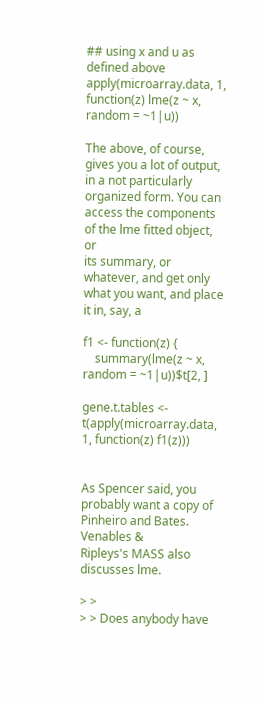## using x and u as defined above
apply(microarray.data, 1, function(z) lme(z ~ x, random = ~1|u))

The above, of course, gives you a lot of output, in a not particularly
organized form. You can access the components of the lme fitted object, or
its summary, or whatever, and get only what you want, and place it in, say, a

f1 <- function(z) {
    summary(lme(z ~ x, random = ~1|u))$t[2, ]

gene.t.tables <- t(apply(microarray.data, 1, function(z) f1(z)))


As Spencer said, you probably want a copy of Pinheiro and Bates. Venables &
Ripleys's MASS also discusses lme.

> >
> > Does anybody have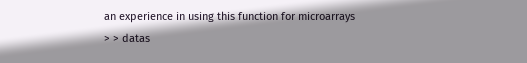an experience in using this function for microarrays
> > datas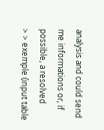analysis and could send me informations or, if possible, a resolved
> > exemple (input table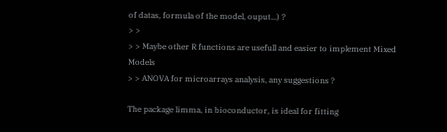of datas, formula of the model, ouput...) ?
> >
> > Maybe other R functions are usefull and easier to implement Mixed Models
> > ANOVA for microarrays analysis, any suggestions ?

The package limma, in bioconductor, is ideal for fitting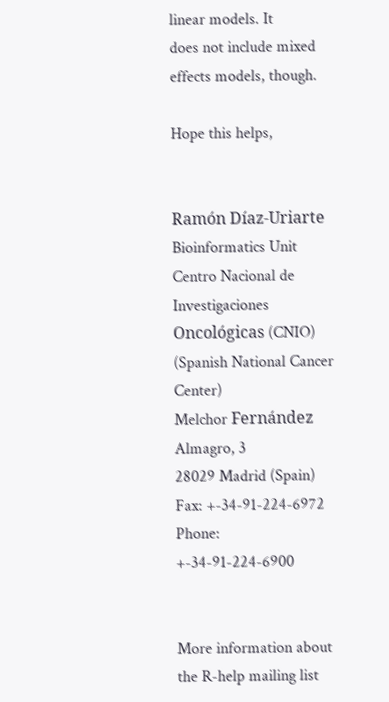linear models. It
does not include mixed effects models, though.

Hope this helps,


Ramón Díaz-Uriarte
Bioinformatics Unit
Centro Nacional de Investigaciones Oncológicas (CNIO)
(Spanish National Cancer Center)
Melchor Fernández Almagro, 3
28029 Madrid (Spain)
Fax: +-34-91-224-6972
Phone: +-34-91-224-6900


More information about the R-help mailing list